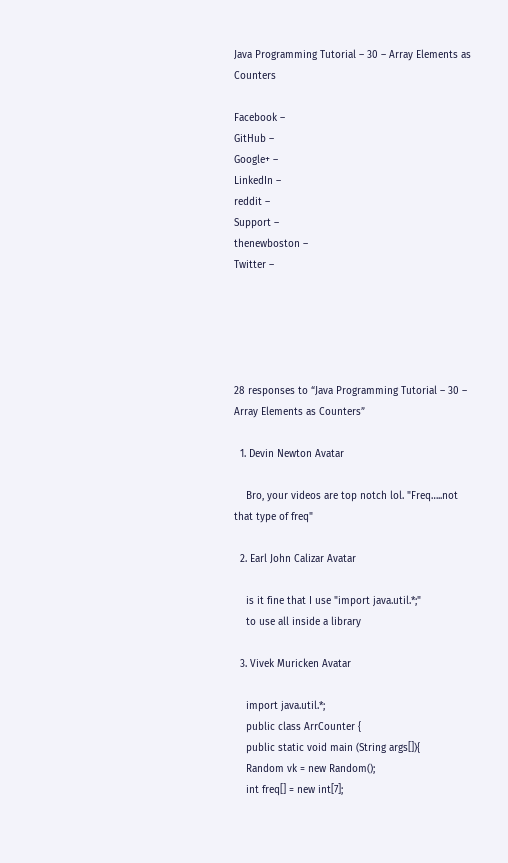Java Programming Tutorial – 30 – Array Elements as Counters

Facebook –
GitHub –
Google+ –
LinkedIn –
reddit –
Support –
thenewboston –
Twitter –





28 responses to “Java Programming Tutorial – 30 – Array Elements as Counters”

  1. Devin Newton Avatar

    Bro, your videos are top notch lol. "Freq…..not that type of freq"

  2. Earl John Calizar Avatar

    is it fine that I use "import java.util.*;"
    to use all inside a library

  3. Vivek Muricken Avatar

    import java.util.*;
    public class ArrCounter {
    public static void main (String args[]){
    Random vk = new Random();
    int freq[] = new int[7];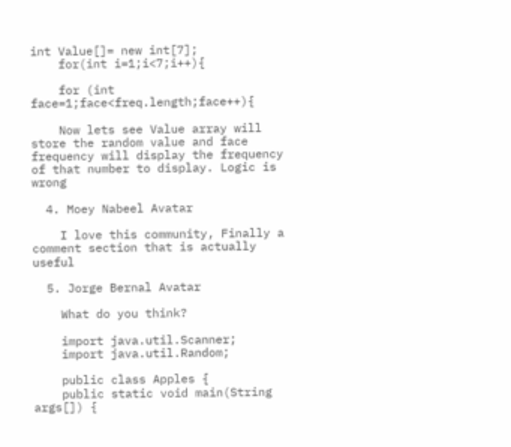int Value[]= new int[7];
    for(int i=1;i<7;i++){

    for (int face=1;face<freq.length;face++){

    Now lets see Value array will store the random value and face frequency will display the frequency of that number to display. Logic is wrong

  4. Moey Nabeel Avatar

    I love this community, Finally a comment section that is actually useful

  5. Jorge Bernal Avatar

    What do you think?

    import java.util.Scanner;
    import java.util.Random;

    public class Apples {
    public static void main(String args[]) {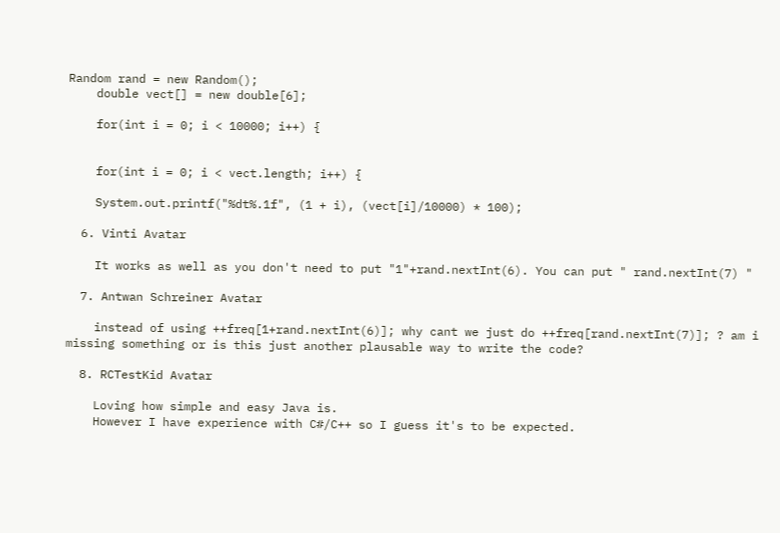Random rand = new Random();
    double vect[] = new double[6];

    for(int i = 0; i < 10000; i++) {


    for(int i = 0; i < vect.length; i++) {

    System.out.printf("%dt%.1f", (1 + i), (vect[i]/10000) * 100);

  6. Vinti Avatar

    It works as well as you don't need to put "1"+rand.nextInt(6). You can put " rand.nextInt(7) "

  7. Antwan Schreiner Avatar

    instead of using ++freq[1+rand.nextInt(6)]; why cant we just do ++freq[rand.nextInt(7)]; ? am i missing something or is this just another plausable way to write the code?

  8. RCTestKid Avatar

    Loving how simple and easy Java is.
    However I have experience with C#/C++ so I guess it's to be expected.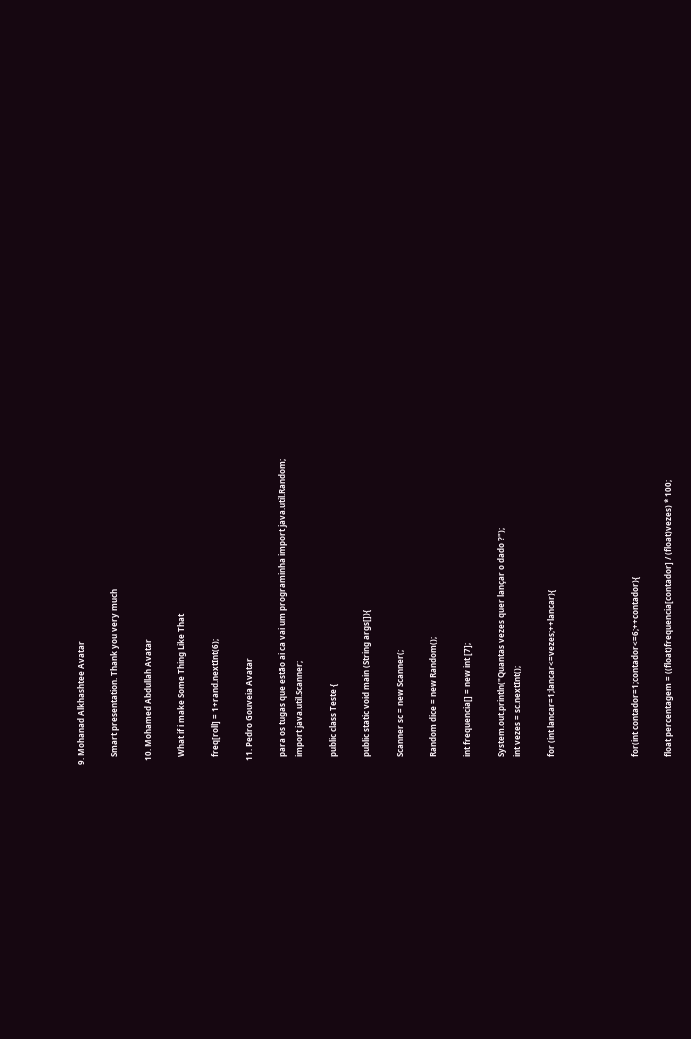9. Mohanad Alkhashtee Avatar

    Smart presentation. Thank you very much

  10. Mohamed Abdullah Avatar

    What if i make Some Thing Like That

    freq[roll] = 1+rand.nextInt(6);

  11. Pedro Gouveia Avatar

    para os tugas que estão ai ca vai um programinha import java.util.Random;
    import java.util.Scanner;

    public class Teste {

    public static void main (String args[]){

    Scanner sc = new Scanner(;

    Random dice = new Random();

    int frequencia[] = new int [7];

    System.out.println("Quantas vezes quer lançar o dado ?");
    int vezes = sc.nextInt();

    for (int lancar=1;lancar<=vezes;++lancar){




    for(int contador=1;contador<=6;++contador){

    float percentagem = ((float)frequencia[contador] / (float)vezes) * 100;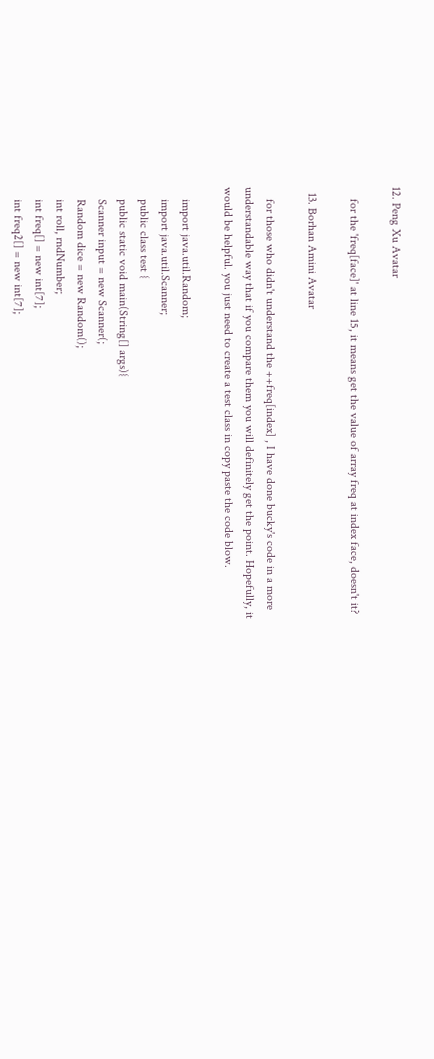12. Peng Xu Avatar

    for the 'freq[face]' at line 15, it means get the value of array freq at index face, doesn't it?

  13. Borhan Amini Avatar

    for those who didn't understand the ++freq[index] , I have done bucky's code in a more understandable way that if you compare them you will definitely get the point. Hopefully, it would be helpful. you just need to create a test class in copy paste the code blow.

    import java.util.Random;
    import java.util.Scanner;
    public class test {
    public static void main(String[] args){
    Scanner input = new Scanner(;
    Random dice = new Random();
    int roll, rndNumber;
    int freq[] = new int[7];
    int freq2[] = new int[7];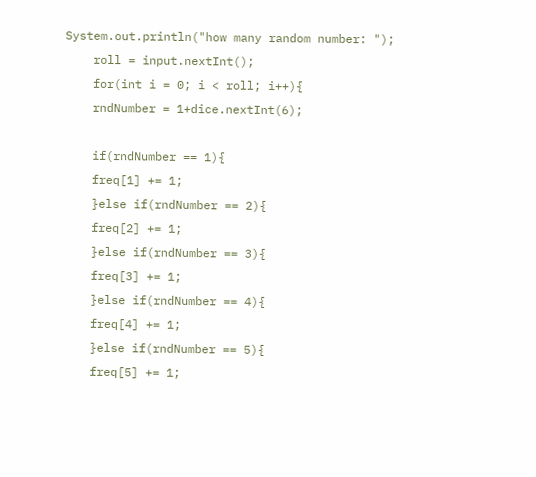System.out.println("how many random number: ");
    roll = input.nextInt();
    for(int i = 0; i < roll; i++){
    rndNumber = 1+dice.nextInt(6);

    if(rndNumber == 1){
    freq[1] += 1;
    }else if(rndNumber == 2){
    freq[2] += 1;
    }else if(rndNumber == 3){
    freq[3] += 1;
    }else if(rndNumber == 4){
    freq[4] += 1;
    }else if(rndNumber == 5){
    freq[5] += 1;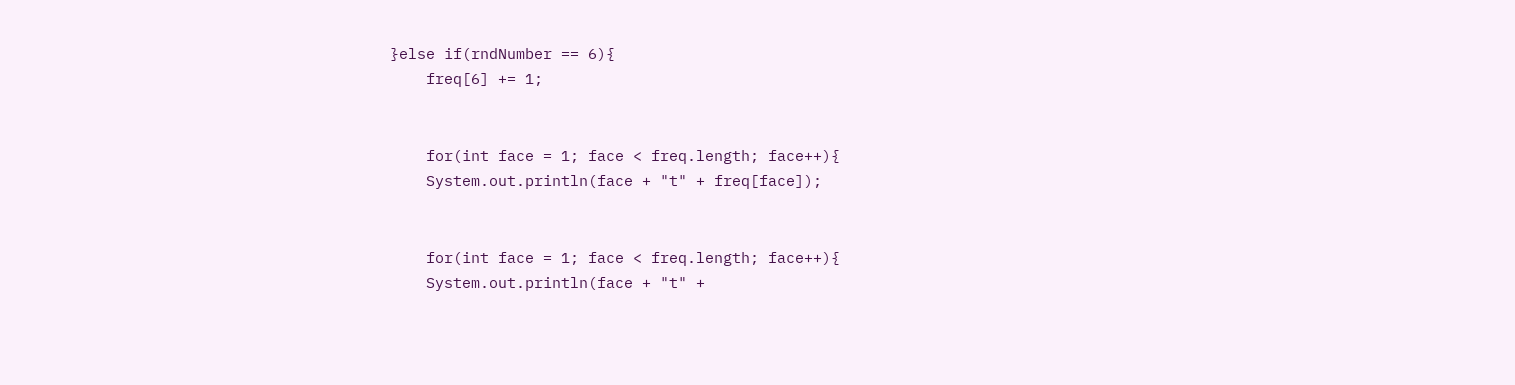}else if(rndNumber == 6){
    freq[6] += 1;


    for(int face = 1; face < freq.length; face++){
    System.out.println(face + "t" + freq[face]);


    for(int face = 1; face < freq.length; face++){
    System.out.println(face + "t" +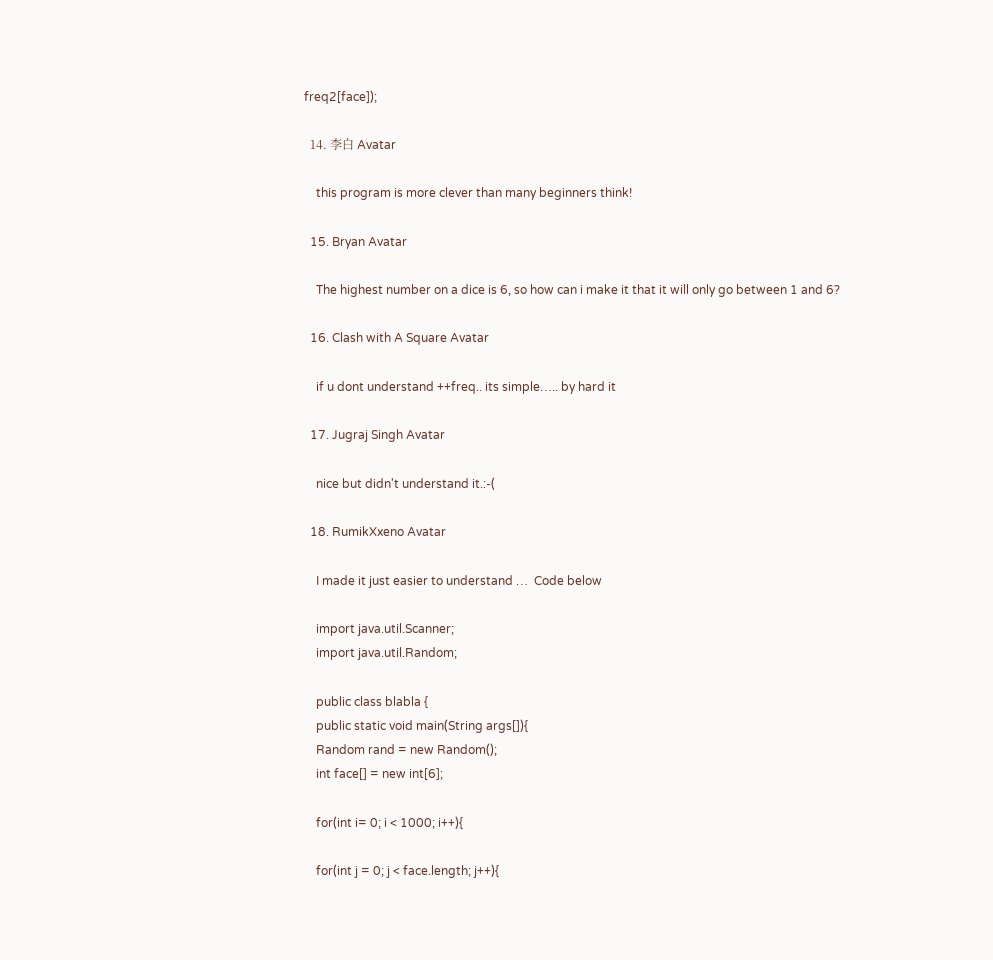freq2[face]);

  14. 李白 Avatar

    this program is more clever than many beginners think!

  15. Bryan Avatar

    The highest number on a dice is 6, so how can i make it that it will only go between 1 and 6?

  16. Clash with A Square Avatar

    if u dont understand ++freq.. its simple….. by hard it

  17. Jugraj Singh Avatar

    nice but didn't understand it.:-(

  18. RumikXxeno Avatar

    I made it just easier to understand …  Code below

    import java.util.Scanner;
    import java.util.Random;

    public class blabla {
    public static void main(String args[]){
    Random rand = new Random();
    int face[] = new int[6];

    for(int i= 0; i < 1000; i++){

    for(int j = 0; j < face.length; j++){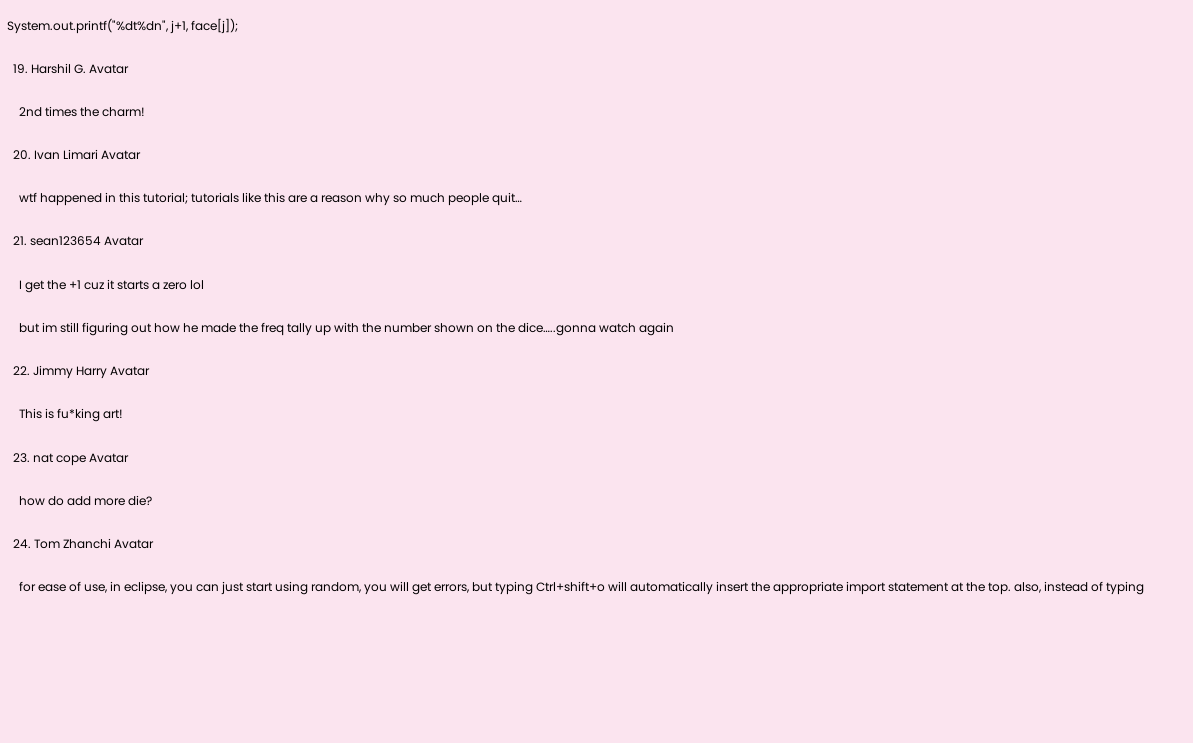System.out.printf("%dt%dn", j+1, face[j]);

  19. Harshil G. Avatar

    2nd times the charm!

  20. Ivan Limari Avatar

    wtf happened in this tutorial; tutorials like this are a reason why so much people quit…

  21. sean123654 Avatar

    I get the +1 cuz it starts a zero lol

    but im still figuring out how he made the freq tally up with the number shown on the dice…..gonna watch again

  22. Jimmy Harry Avatar

    This is fu*king art!

  23. nat cope Avatar

    how do add more die?

  24. Tom Zhanchi Avatar

    for ease of use, in eclipse, you can just start using random, you will get errors, but typing Ctrl+shift+o will automatically insert the appropriate import statement at the top. also, instead of typing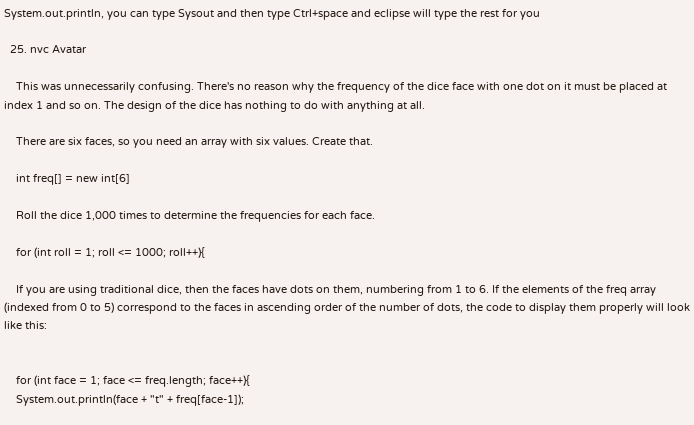System.out.println, you can type Sysout and then type Ctrl+space and eclipse will type the rest for you

  25. nvc Avatar

    This was unnecessarily confusing. There's no reason why the frequency of the dice face with one dot on it must be placed at index 1 and so on. The design of the dice has nothing to do with anything at all.

    There are six faces, so you need an array with six values. Create that.

    int freq[] = new int[6]

    Roll the dice 1,000 times to determine the frequencies for each face.

    for (int roll = 1; roll <= 1000; roll++){

    If you are using traditional dice, then the faces have dots on them, numbering from 1 to 6. If the elements of the freq array (indexed from 0 to 5) correspond to the faces in ascending order of the number of dots, the code to display them properly will look like this:


    for (int face = 1; face <= freq.length; face++){
    System.out.println(face + "t" + freq[face-1]);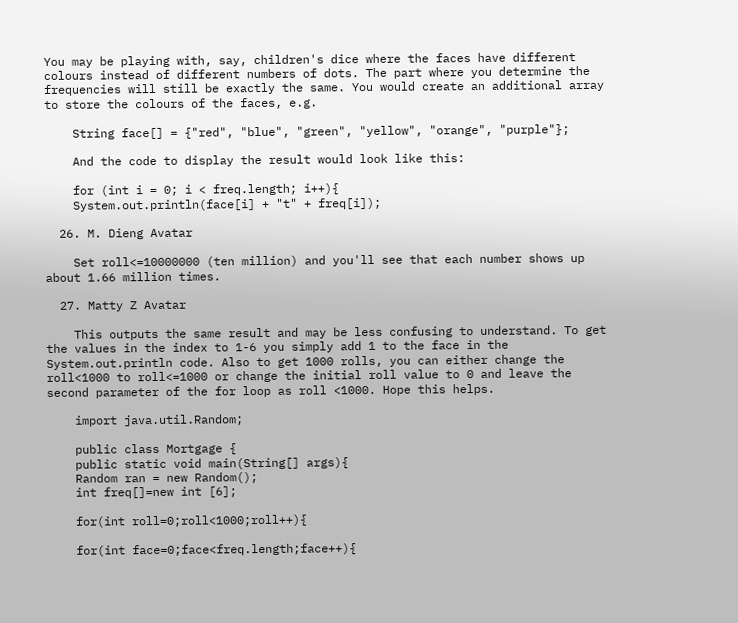You may be playing with, say, children's dice where the faces have different colours instead of different numbers of dots. The part where you determine the frequencies will still be exactly the same. You would create an additional array to store the colours of the faces, e.g.

    String face[] = {"red", "blue", "green", "yellow", "orange", "purple"};

    And the code to display the result would look like this:

    for (int i = 0; i < freq.length; i++){
    System.out.println(face[i] + "t" + freq[i]);

  26. M. Dieng Avatar

    Set roll<=10000000 (ten million) and you'll see that each number shows up about 1.66 million times.

  27. Matty Z Avatar

    This outputs the same result and may be less confusing to understand. To get the values in the index to 1-6 you simply add 1 to the face in the System.out.println code. Also to get 1000 rolls, you can either change the roll<1000 to roll<=1000 or change the initial roll value to 0 and leave the second parameter of the for loop as roll <1000. Hope this helps.

    import java.util.Random;

    public class Mortgage {
    public static void main(String[] args){
    Random ran = new Random();
    int freq[]=new int [6];

    for(int roll=0;roll<1000;roll++){

    for(int face=0;face<freq.length;face++){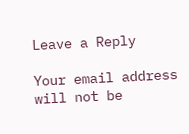Leave a Reply

Your email address will not be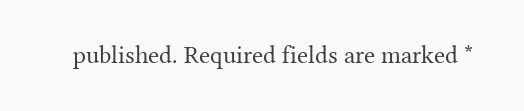published. Required fields are marked *